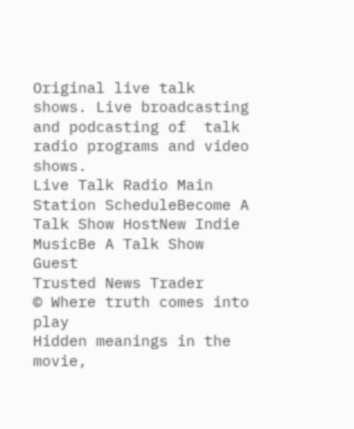Original live talk shows. Live broadcasting and podcasting of  talk radio programs and video shows.
Live Talk Radio Main Station ScheduleBecome A Talk Show HostNew Indie MusicBe A Talk Show Guest
Trusted News Trader
© Where truth comes into play
Hidden meanings in the movie,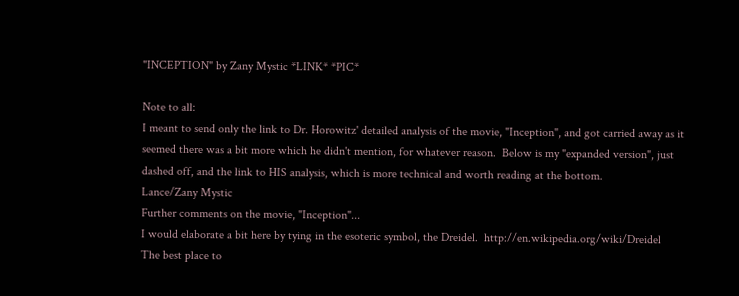"INCEPTION" by Zany Mystic *LINK* *PIC*

Note to all:
I meant to send only the link to Dr. Horowitz' detailed analysis of the movie, "Inception", and got carried away as it seemed there was a bit more which he didn't mention, for whatever reason.  Below is my "expanded version", just dashed off, and the link to HIS analysis, which is more technical and worth reading at the bottom.
Lance/Zany Mystic
Further comments on the movie, "Inception"...
I would elaborate a bit here by tying in the esoteric symbol, the Dreidel.  http://en.wikipedia.org/wiki/Dreidel
The best place to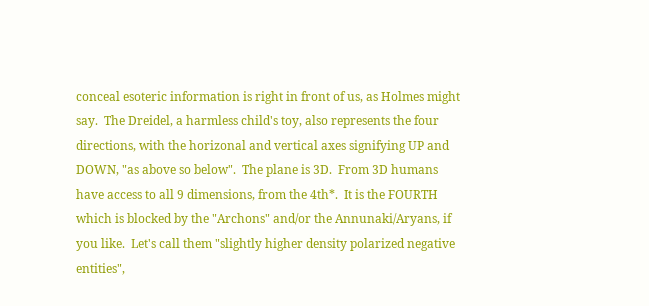conceal esoteric information is right in front of us, as Holmes might say.  The Dreidel, a harmless child's toy, also represents the four directions, with the horizonal and vertical axes signifying UP and DOWN, "as above so below".  The plane is 3D.  From 3D humans have access to all 9 dimensions, from the 4th*.  It is the FOURTH which is blocked by the "Archons" and/or the Annunaki/Aryans, if you like.  Let's call them "slightly higher density polarized negative entities",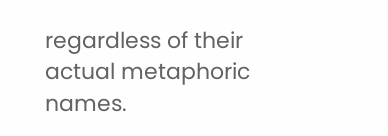regardless of their actual metaphoric names.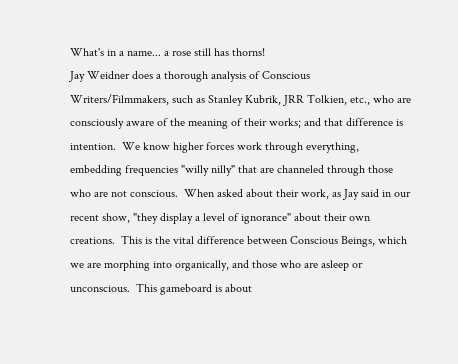What's in a name... a rose still has thorns!
Jay Weidner does a thorough analysis of Conscious Writers/Filmmakers, such as Stanley Kubrik, JRR Tolkien, etc., who are consciously aware of the meaning of their works; and that difference is intention.  We know higher forces work through everything, embedding frequencies "willy nilly" that are channeled through those who are not conscious.  When asked about their work, as Jay said in our recent show, "they display a level of ignorance" about their own creations.  This is the vital difference between Conscious Beings, which we are morphing into organically, and those who are asleep or unconscious.  This gameboard is about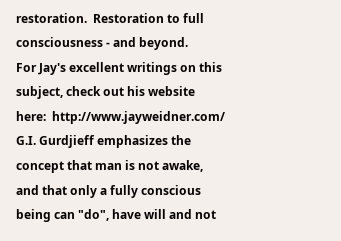restoration.  Restoration to full consciousness - and beyond.
For Jay's excellent writings on this subject, check out his website here:  http://www.jayweidner.com/
G.I. Gurdjieff emphasizes the concept that man is not awake, and that only a fully conscious being can "do", have will and not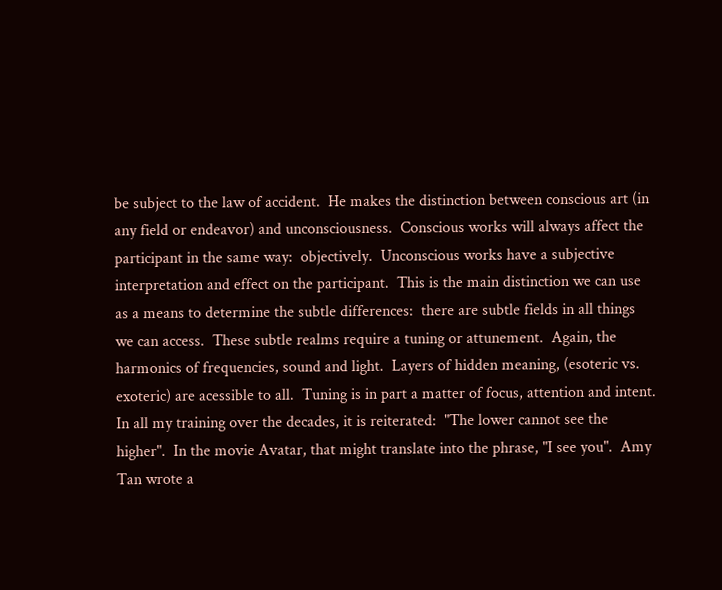be subject to the law of accident.  He makes the distinction between conscious art (in any field or endeavor) and unconsciousness.  Conscious works will always affect the participant in the same way:  objectively.  Unconscious works have a subjective interpretation and effect on the participant.  This is the main distinction we can use as a means to determine the subtle differences:  there are subtle fields in all things we can access.  These subtle realms require a tuning or attunement.  Again, the harmonics of frequencies, sound and light.  Layers of hidden meaning, (esoteric vs. exoteric) are acessible to all.  Tuning is in part a matter of focus, attention and intent.
In all my training over the decades, it is reiterated:  "The lower cannot see the higher".  In the movie Avatar, that might translate into the phrase, "I see you".  Amy Tan wrote a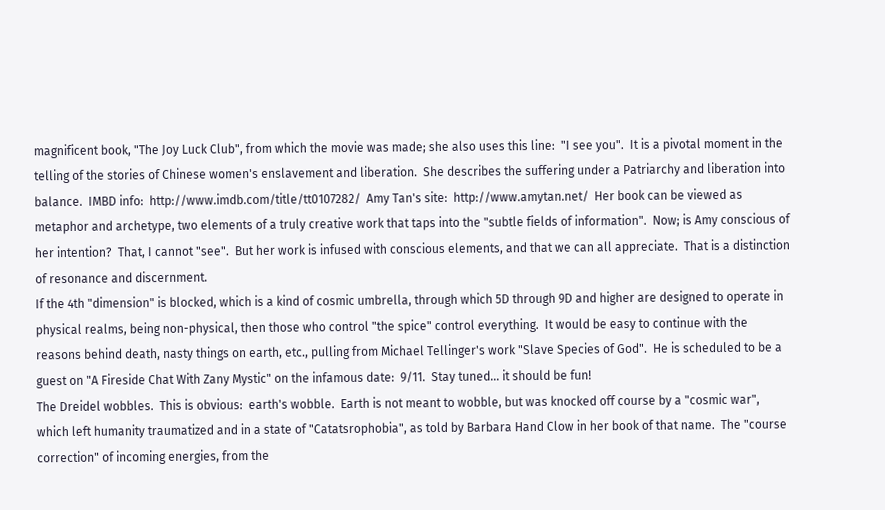magnificent book, "The Joy Luck Club", from which the movie was made; she also uses this line:  "I see you".  It is a pivotal moment in the telling of the stories of Chinese women's enslavement and liberation.  She describes the suffering under a Patriarchy and liberation into balance.  IMBD info:  http://www.imdb.com/title/tt0107282/  Amy Tan's site:  http://www.amytan.net/  Her book can be viewed as metaphor and archetype, two elements of a truly creative work that taps into the "subtle fields of information".  Now; is Amy conscious of her intention?  That, I cannot "see".  But her work is infused with conscious elements, and that we can all appreciate.  That is a distinction of resonance and discernment.
If the 4th "dimension" is blocked, which is a kind of cosmic umbrella, through which 5D through 9D and higher are designed to operate in physical realms, being non-physical, then those who control "the spice" control everything.  It would be easy to continue with the reasons behind death, nasty things on earth, etc., pulling from Michael Tellinger's work "Slave Species of God".  He is scheduled to be a guest on "A Fireside Chat With Zany Mystic" on the infamous date:  9/11.  Stay tuned... it should be fun!
The Dreidel wobbles.  This is obvious:  earth's wobble.  Earth is not meant to wobble, but was knocked off course by a "cosmic war", which left humanity traumatized and in a state of "Catatsrophobia", as told by Barbara Hand Clow in her book of that name.  The "course correction" of incoming energies, from the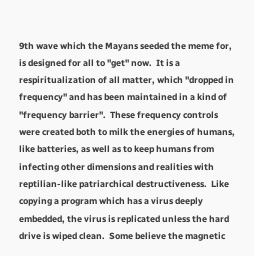9th wave which the Mayans seeded the meme for, is designed for all to "get" now.  It is a respiritualization of all matter, which "dropped in frequency" and has been maintained in a kind of "frequency barrier".  These frequency controls were created both to milk the energies of humans, like batteries, as well as to keep humans from infecting other dimensions and realities with reptilian-like patriarchical destructiveness.  Like copying a program which has a virus deeply embedded, the virus is replicated unless the hard drive is wiped clean.  Some believe the magnetic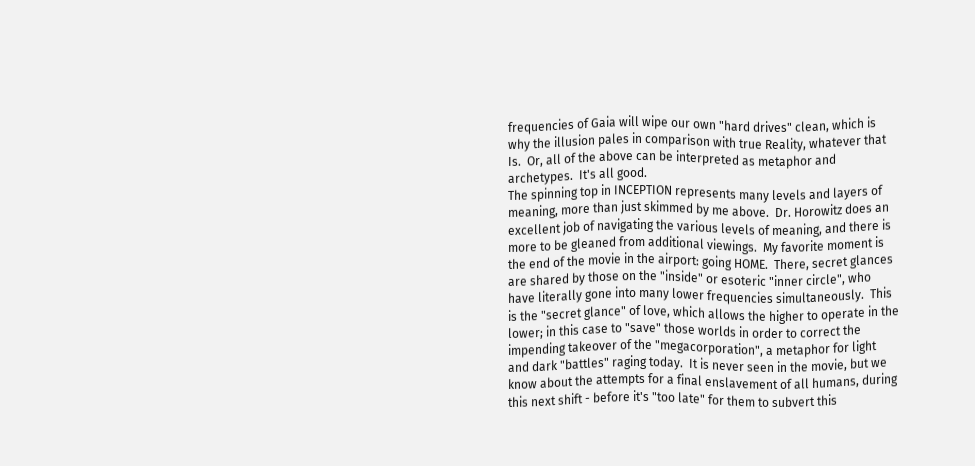frequencies of Gaia will wipe our own "hard drives" clean, which is why the illusion pales in comparison with true Reality, whatever that Is.  Or, all of the above can be interpreted as metaphor and archetypes.  It's all good.
The spinning top in INCEPTION represents many levels and layers of meaning, more than just skimmed by me above.  Dr. Horowitz does an excellent job of navigating the various levels of meaning, and there is more to be gleaned from additional viewings.  My favorite moment is the end of the movie in the airport: going HOME.  There, secret glances are shared by those on the "inside" or esoteric "inner circle", who have literally gone into many lower frequencies simultaneously.  This is the "secret glance" of love, which allows the higher to operate in the lower; in this case to "save" those worlds in order to correct the impending takeover of the "megacorporation", a metaphor for light and dark "battles" raging today.  It is never seen in the movie, but we know about the attempts for a final enslavement of all humans, during this next shift - before it's "too late" for them to subvert this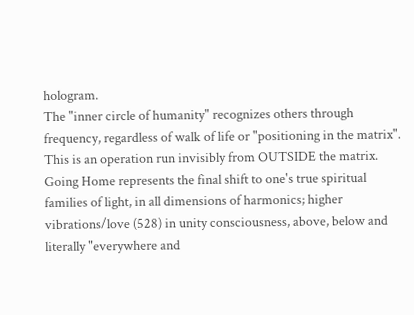hologram.
The "inner circle of humanity" recognizes others through frequency, regardless of walk of life or "positioning in the matrix".  This is an operation run invisibly from OUTSIDE the matrix.  Going Home represents the final shift to one's true spiritual families of light, in all dimensions of harmonics; higher vibrations/love (528) in unity consciousness, above, below and literally "everywhere and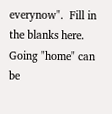everynow".  Fill in the blanks here.  Going "home" can be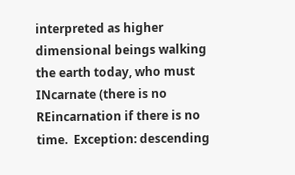interpreted as higher dimensional beings walking the earth today, who must INcarnate (there is no REincarnation if there is no time.  Exception: descending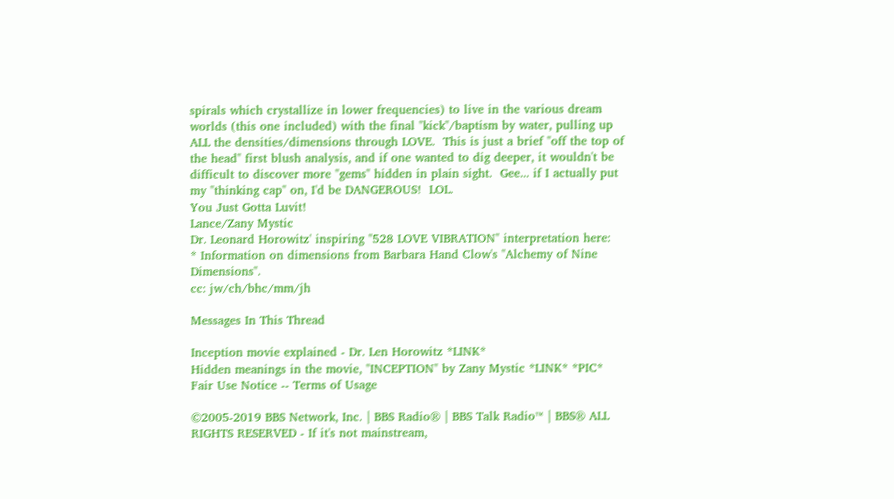spirals which crystallize in lower frequencies) to live in the various dream worlds (this one included) with the final "kick"/baptism by water, pulling up ALL the densities/dimensions through LOVE.  This is just a brief "off the top of the head" first blush analysis, and if one wanted to dig deeper, it wouldn't be difficult to discover more "gems" hidden in plain sight.  Gee... if I actually put my "thinking cap" on, I'd be DANGEROUS!  LOL.
You Just Gotta Luvit!
Lance/Zany Mystic
Dr. Leonard Horowitz' inspiring "528 LOVE VIBRATION" interpretation here:
* Information on dimensions from Barbara Hand Clow's "Alchemy of Nine Dimensions".
cc: jw/ch/bhc/mm/jh

Messages In This Thread

Inception movie explained - Dr. Len Horowitz *LINK*
Hidden meanings in the movie, "INCEPTION" by Zany Mystic *LINK* *PIC*
Fair Use Notice -- Terms of Usage

©2005-2019 BBS Network, Inc. | BBS Radio® | BBS Talk Radio™ | BBS® ALL RIGHTS RESERVED - If it's not mainstream,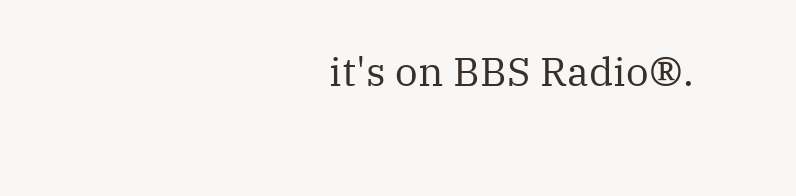it's on BBS Radio®.